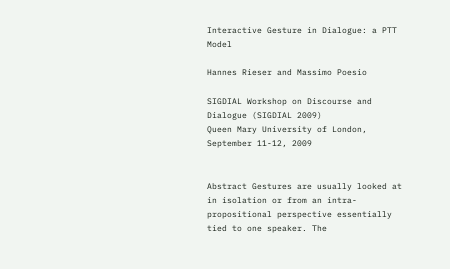Interactive Gesture in Dialogue: a PTT Model

Hannes Rieser and Massimo Poesio

SIGDIAL Workshop on Discourse and Dialogue (SIGDIAL 2009)
Queen Mary University of London, September 11-12, 2009


Abstract Gestures are usually looked at in isolation or from an intra-propositional perspective essentially tied to one speaker. The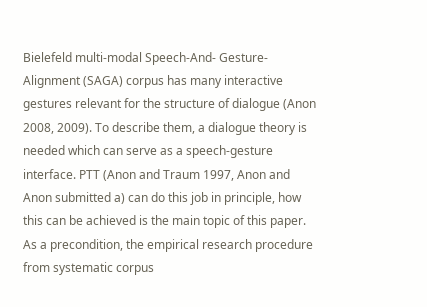Bielefeld multi-modal Speech-And- Gesture-Alignment (SAGA) corpus has many interactive gestures relevant for the structure of dialogue (Anon 2008, 2009). To describe them, a dialogue theory is needed which can serve as a speech-gesture interface. PTT (Anon and Traum 1997, Anon and Anon submitted a) can do this job in principle, how this can be achieved is the main topic of this paper. As a precondition, the empirical research procedure from systematic corpus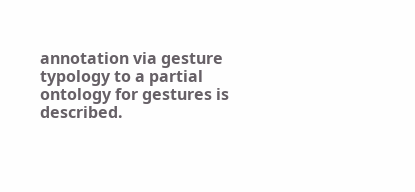annotation via gesture typology to a partial ontology for gestures is described.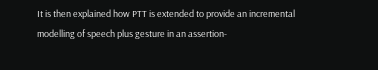It is then explained how PTT is extended to provide an incremental modelling of speech plus gesture in an assertion-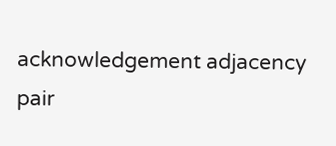acknowledgement adjacency pair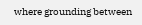where grounding between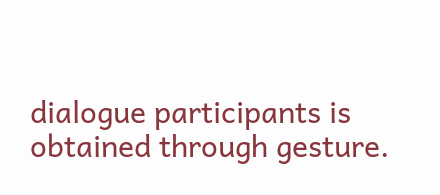dialogue participants is obtained through gesture.